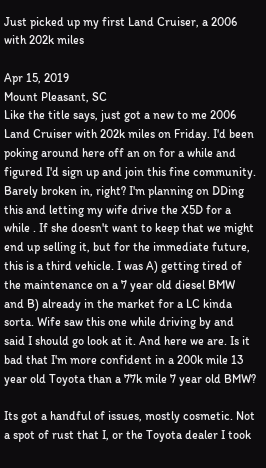Just picked up my first Land Cruiser, a 2006 with 202k miles

Apr 15, 2019
Mount Pleasant, SC
Like the title says, just got a new to me 2006 Land Cruiser with 202k miles on Friday. I'd been poking around here off an on for a while and figured I'd sign up and join this fine community. Barely broken in, right? I'm planning on DDing this and letting my wife drive the X5D for a while . If she doesn't want to keep that we might end up selling it, but for the immediate future, this is a third vehicle. I was A) getting tired of the maintenance on a 7 year old diesel BMW and B) already in the market for a LC kinda sorta. Wife saw this one while driving by and said I should go look at it. And here we are. Is it bad that I'm more confident in a 200k mile 13 year old Toyota than a 77k mile 7 year old BMW?

Its got a handful of issues, mostly cosmetic. Not a spot of rust that I, or the Toyota dealer I took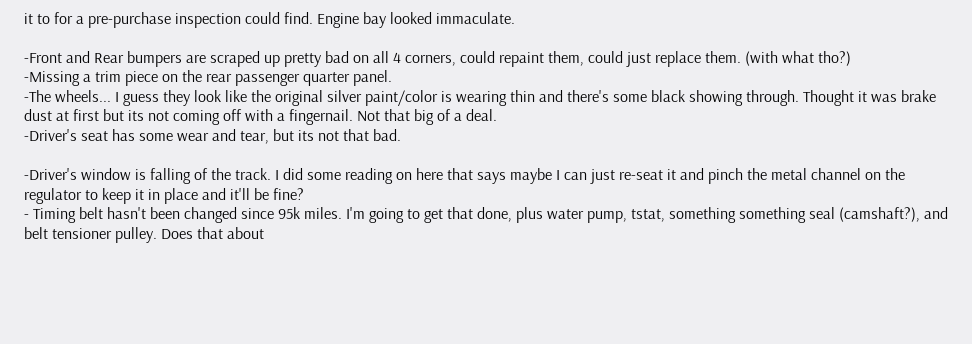it to for a pre-purchase inspection could find. Engine bay looked immaculate.

-Front and Rear bumpers are scraped up pretty bad on all 4 corners, could repaint them, could just replace them. (with what tho?)
-Missing a trim piece on the rear passenger quarter panel.
-The wheels... I guess they look like the original silver paint/color is wearing thin and there's some black showing through. Thought it was brake dust at first but its not coming off with a fingernail. Not that big of a deal.
-Driver's seat has some wear and tear, but its not that bad.

-Driver's window is falling of the track. I did some reading on here that says maybe I can just re-seat it and pinch the metal channel on the regulator to keep it in place and it'll be fine?
- Timing belt hasn't been changed since 95k miles. I'm going to get that done, plus water pump, tstat, something something seal (camshaft?), and belt tensioner pulley. Does that about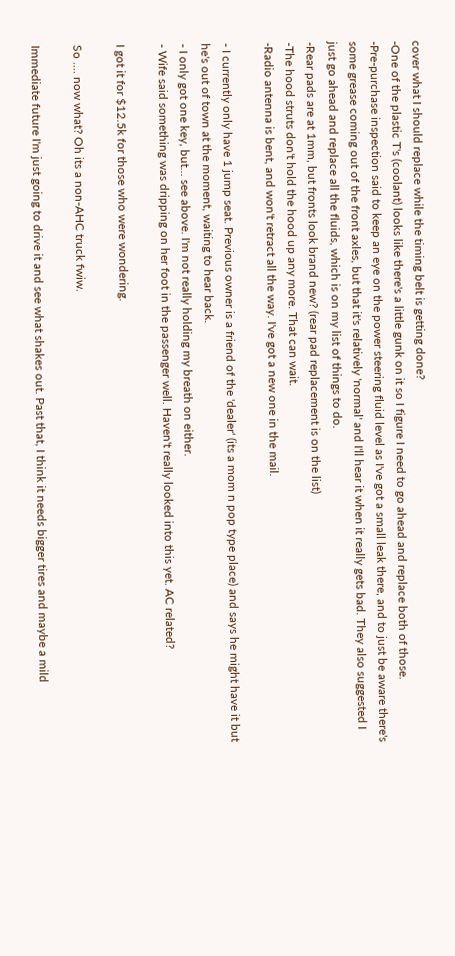cover what I should replace while the timing belt is getting done?
-One of the plastic T's (coolant) looks like there's a little gunk on it so I figure I need to go ahead and replace both of those.
-Pre-purchase inspection said to keep an eye on the power steering fluid level as I've got a small leak there, and to just be aware there's some grease coming out of the front axles, but that it's relatively 'normal' and I'll hear it when it really gets bad. They also suggested I just go ahead and replace all the fluids, which is on my list of things to do.
-Rear pads are at 1mm, but fronts look brand new? (rear pad replacement is on the list)
-The hood struts don't hold the hood up any more. That can wait.
-Radio antenna is bent, and won't retract all the way. I've got a new one in the mail.

- I currently only have 1 jump seat. Previous owner is a friend of the 'dealer' (its a mom n pop type place) and says he might have it but he's out of town at the moment, waiting to hear back.
- I only got one key, but... see above. I'm not really holding my breath on either.
- Wife said something was dripping on her foot in the passenger well. Haven't really looked into this yet. AC related?

I got it for $12.5k for those who were wondering.

So .... now what? Oh its a non-AHC truck fwiw.

Immediate future I'm just going to drive it and see what shakes out. Past that, I think it needs bigger tires and maybe a mild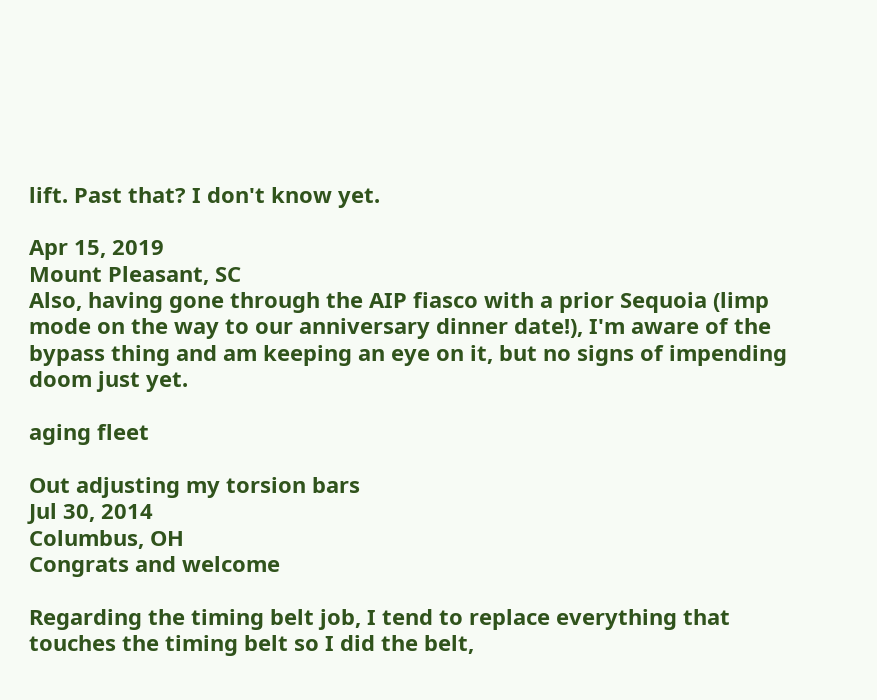lift. Past that? I don't know yet.

Apr 15, 2019
Mount Pleasant, SC
Also, having gone through the AIP fiasco with a prior Sequoia (limp mode on the way to our anniversary dinner date!), I'm aware of the bypass thing and am keeping an eye on it, but no signs of impending doom just yet.

aging fleet

Out adjusting my torsion bars
Jul 30, 2014
Columbus, OH
Congrats and welcome

Regarding the timing belt job, I tend to replace everything that touches the timing belt so I did the belt,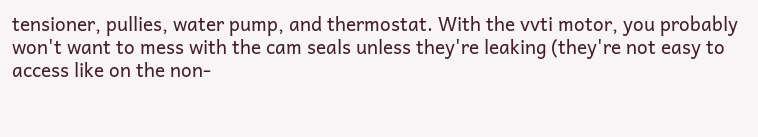tensioner, pullies, water pump, and thermostat. With the vvti motor, you probably won't want to mess with the cam seals unless they're leaking (they're not easy to access like on the non-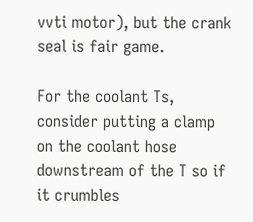vvti motor), but the crank seal is fair game.

For the coolant Ts, consider putting a clamp on the coolant hose downstream of the T so if it crumbles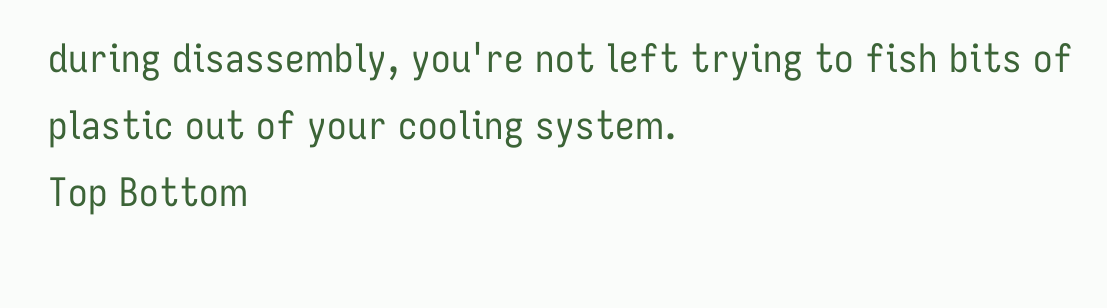during disassembly, you're not left trying to fish bits of plastic out of your cooling system.
Top Bottom